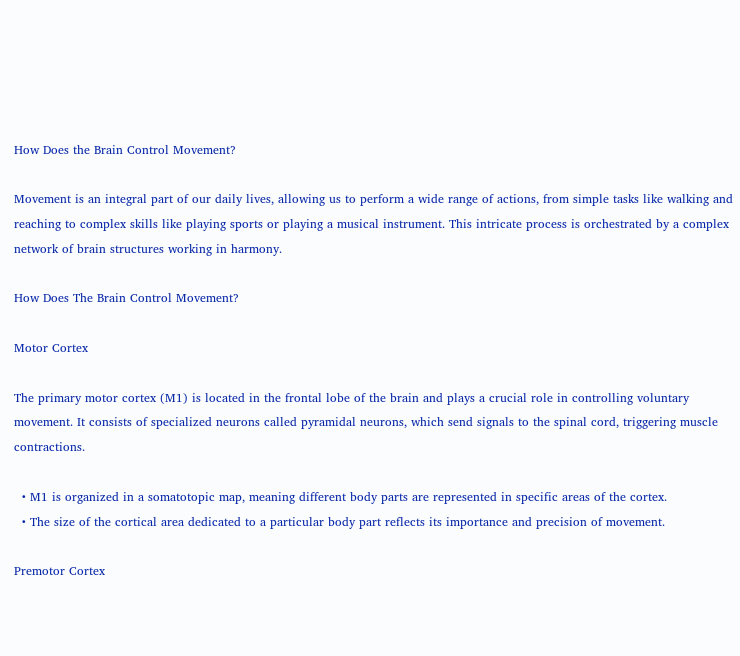How Does the Brain Control Movement?

Movement is an integral part of our daily lives, allowing us to perform a wide range of actions, from simple tasks like walking and reaching to complex skills like playing sports or playing a musical instrument. This intricate process is orchestrated by a complex network of brain structures working in harmony.

How Does The Brain Control Movement?

Motor Cortex

The primary motor cortex (M1) is located in the frontal lobe of the brain and plays a crucial role in controlling voluntary movement. It consists of specialized neurons called pyramidal neurons, which send signals to the spinal cord, triggering muscle contractions.

  • M1 is organized in a somatotopic map, meaning different body parts are represented in specific areas of the cortex.
  • The size of the cortical area dedicated to a particular body part reflects its importance and precision of movement.

Premotor Cortex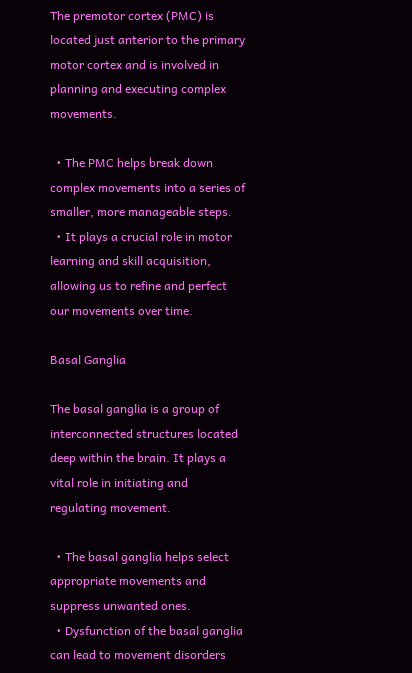The premotor cortex (PMC) is located just anterior to the primary motor cortex and is involved in planning and executing complex movements.

  • The PMC helps break down complex movements into a series of smaller, more manageable steps.
  • It plays a crucial role in motor learning and skill acquisition, allowing us to refine and perfect our movements over time.

Basal Ganglia

The basal ganglia is a group of interconnected structures located deep within the brain. It plays a vital role in initiating and regulating movement.

  • The basal ganglia helps select appropriate movements and suppress unwanted ones.
  • Dysfunction of the basal ganglia can lead to movement disorders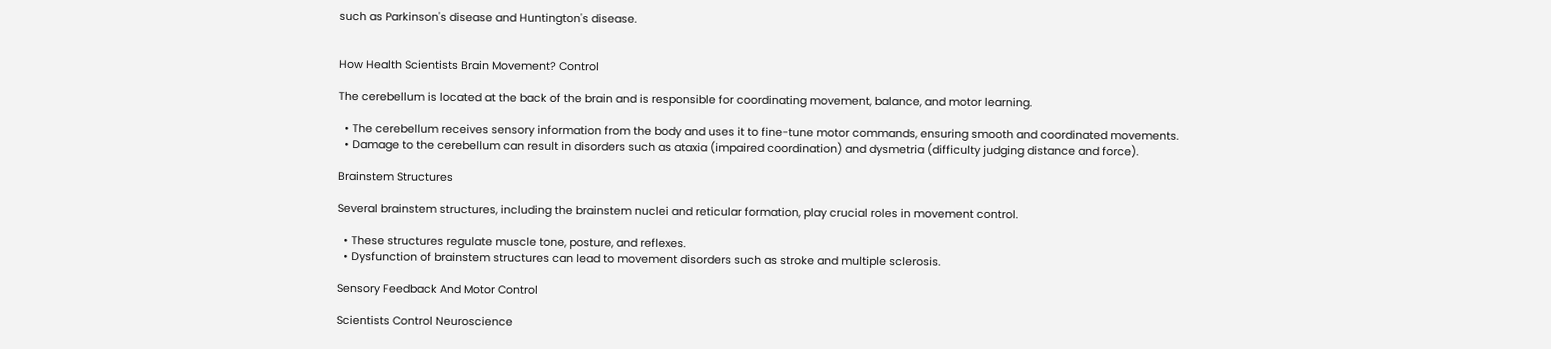such as Parkinson's disease and Huntington's disease.


How Health Scientists Brain Movement? Control

The cerebellum is located at the back of the brain and is responsible for coordinating movement, balance, and motor learning.

  • The cerebellum receives sensory information from the body and uses it to fine-tune motor commands, ensuring smooth and coordinated movements.
  • Damage to the cerebellum can result in disorders such as ataxia (impaired coordination) and dysmetria (difficulty judging distance and force).

Brainstem Structures

Several brainstem structures, including the brainstem nuclei and reticular formation, play crucial roles in movement control.

  • These structures regulate muscle tone, posture, and reflexes.
  • Dysfunction of brainstem structures can lead to movement disorders such as stroke and multiple sclerosis.

Sensory Feedback And Motor Control

Scientists Control Neuroscience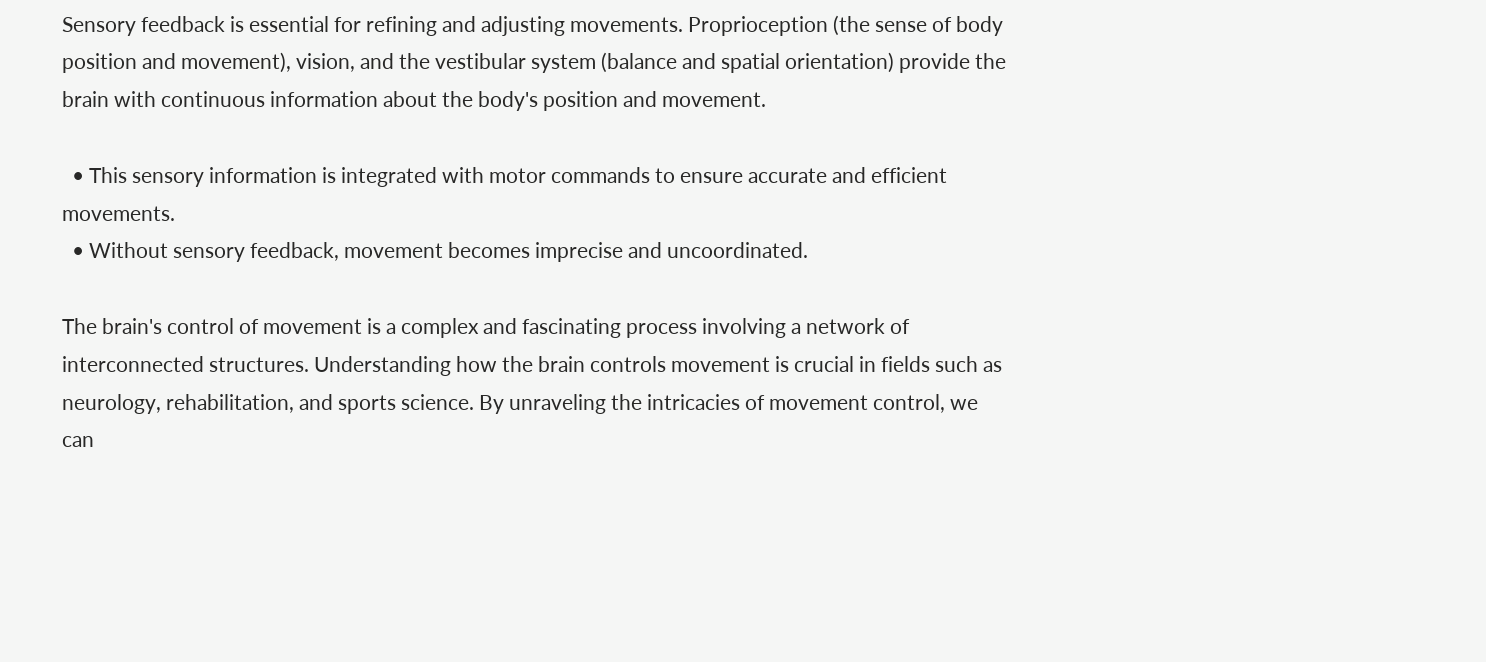Sensory feedback is essential for refining and adjusting movements. Proprioception (the sense of body position and movement), vision, and the vestibular system (balance and spatial orientation) provide the brain with continuous information about the body's position and movement.

  • This sensory information is integrated with motor commands to ensure accurate and efficient movements.
  • Without sensory feedback, movement becomes imprecise and uncoordinated.

The brain's control of movement is a complex and fascinating process involving a network of interconnected structures. Understanding how the brain controls movement is crucial in fields such as neurology, rehabilitation, and sports science. By unraveling the intricacies of movement control, we can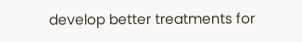develop better treatments for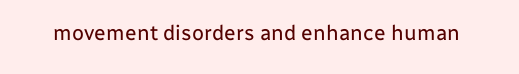movement disorders and enhance human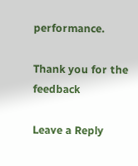performance.

Thank you for the feedback

Leave a Reply